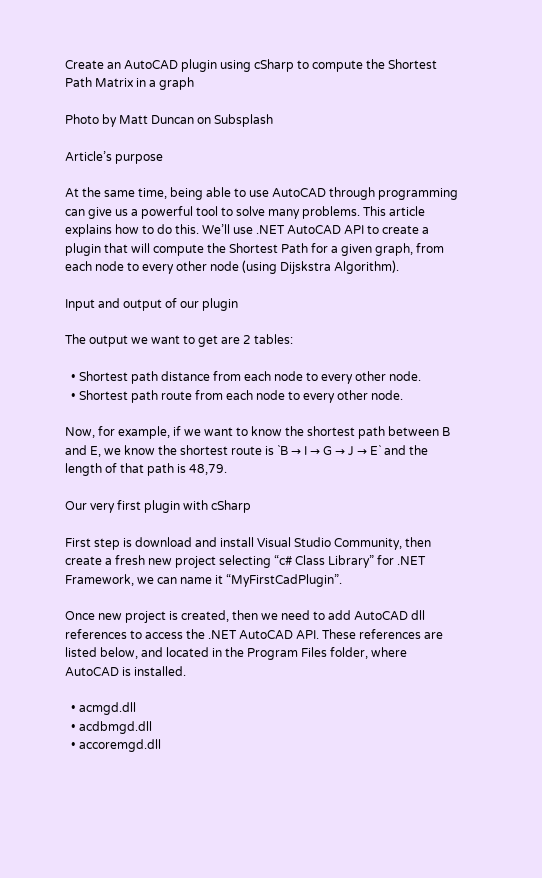Create an AutoCAD plugin using cSharp to compute the Shortest Path Matrix in a graph

Photo by Matt Duncan on Subsplash

Article’s purpose

At the same time, being able to use AutoCAD through programming can give us a powerful tool to solve many problems. This article explains how to do this. We’ll use .NET AutoCAD API to create a plugin that will compute the Shortest Path for a given graph, from each node to every other node (using Dijskstra Algorithm).

Input and output of our plugin

The output we want to get are 2 tables:

  • Shortest path distance from each node to every other node.
  • Shortest path route from each node to every other node.

Now, for example, if we want to know the shortest path between B and E, we know the shortest route is `B → I → G → J → E` and the length of that path is 48,79.

Our very first plugin with cSharp

First step is download and install Visual Studio Community, then create a fresh new project selecting “c# Class Library” for .NET Framework, we can name it “MyFirstCadPlugin”.

Once new project is created, then we need to add AutoCAD dll references to access the .NET AutoCAD API. These references are listed below, and located in the Program Files folder, where AutoCAD is installed.

  • acmgd.dll
  • acdbmgd.dll
  • accoremgd.dll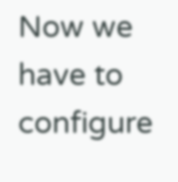Now we have to configure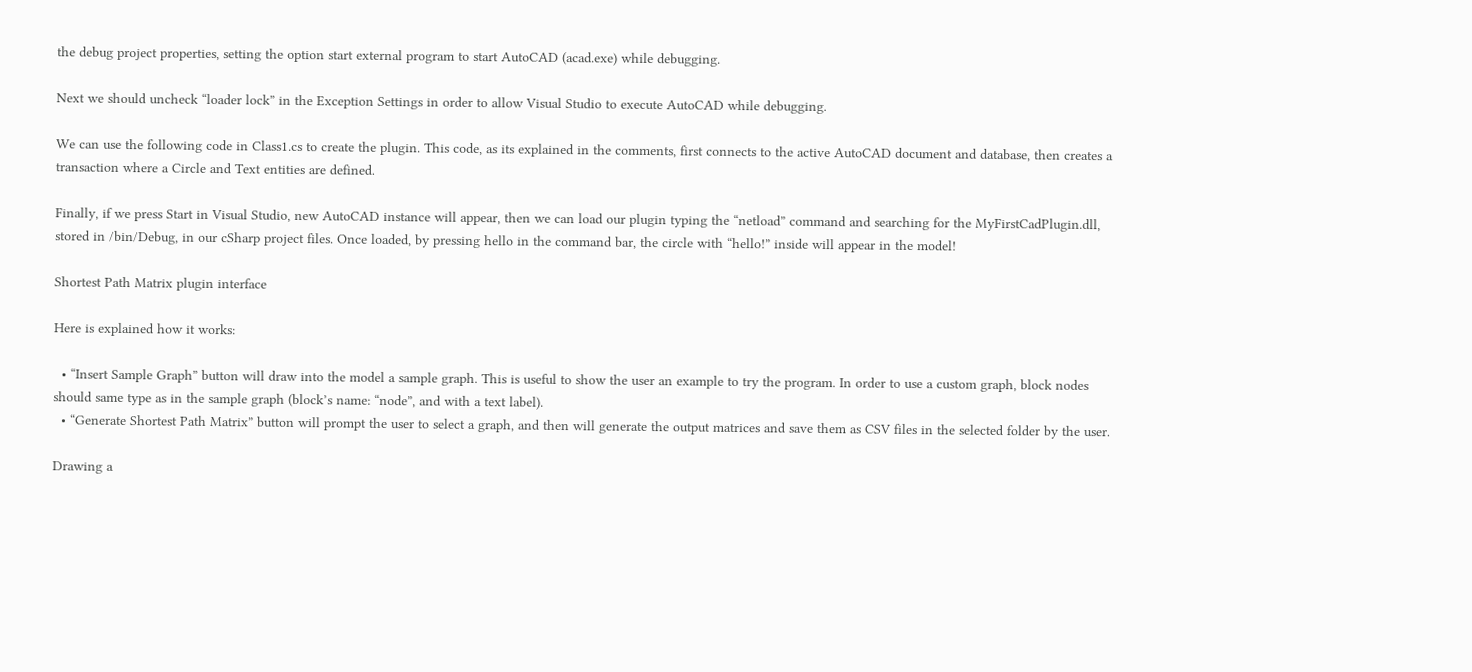the debug project properties, setting the option start external program to start AutoCAD (acad.exe) while debugging.

Next we should uncheck “loader lock” in the Exception Settings in order to allow Visual Studio to execute AutoCAD while debugging.

We can use the following code in Class1.cs to create the plugin. This code, as its explained in the comments, first connects to the active AutoCAD document and database, then creates a transaction where a Circle and Text entities are defined.

Finally, if we press Start in Visual Studio, new AutoCAD instance will appear, then we can load our plugin typing the “netload” command and searching for the MyFirstCadPlugin.dll, stored in /bin/Debug, in our cSharp project files. Once loaded, by pressing hello in the command bar, the circle with “hello!” inside will appear in the model!

Shortest Path Matrix plugin interface

Here is explained how it works:

  • “Insert Sample Graph” button will draw into the model a sample graph. This is useful to show the user an example to try the program. In order to use a custom graph, block nodes should same type as in the sample graph (block’s name: “node”, and with a text label).
  • “Generate Shortest Path Matrix” button will prompt the user to select a graph, and then will generate the output matrices and save them as CSV files in the selected folder by the user.

Drawing a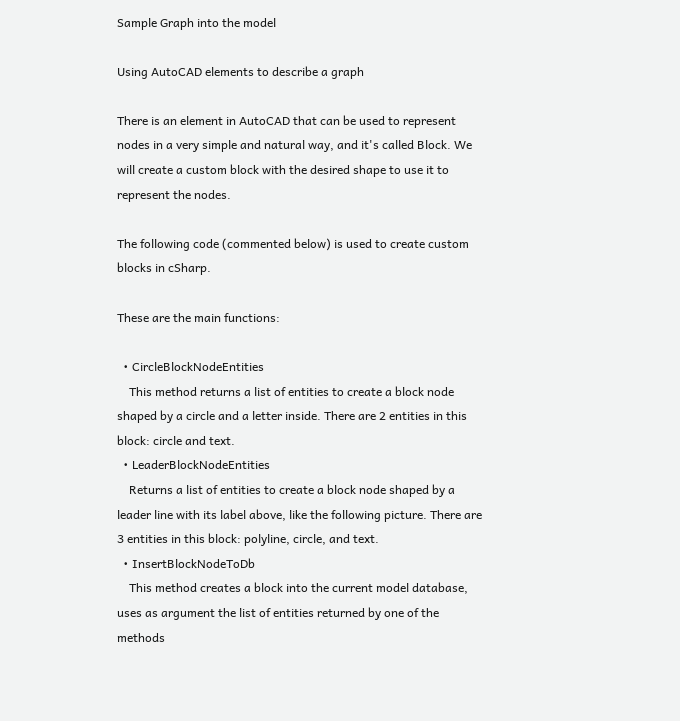Sample Graph into the model

Using AutoCAD elements to describe a graph

There is an element in AutoCAD that can be used to represent nodes in a very simple and natural way, and it's called Block. We will create a custom block with the desired shape to use it to represent the nodes.

The following code (commented below) is used to create custom blocks in cSharp.

These are the main functions:

  • CircleBlockNodeEntities
    This method returns a list of entities to create a block node shaped by a circle and a letter inside. There are 2 entities in this block: circle and text.
  • LeaderBlockNodeEntities
    Returns a list of entities to create a block node shaped by a leader line with its label above, like the following picture. There are 3 entities in this block: polyline, circle, and text.
  • InsertBlockNodeToDb
    This method creates a block into the current model database, uses as argument the list of entities returned by one of the methods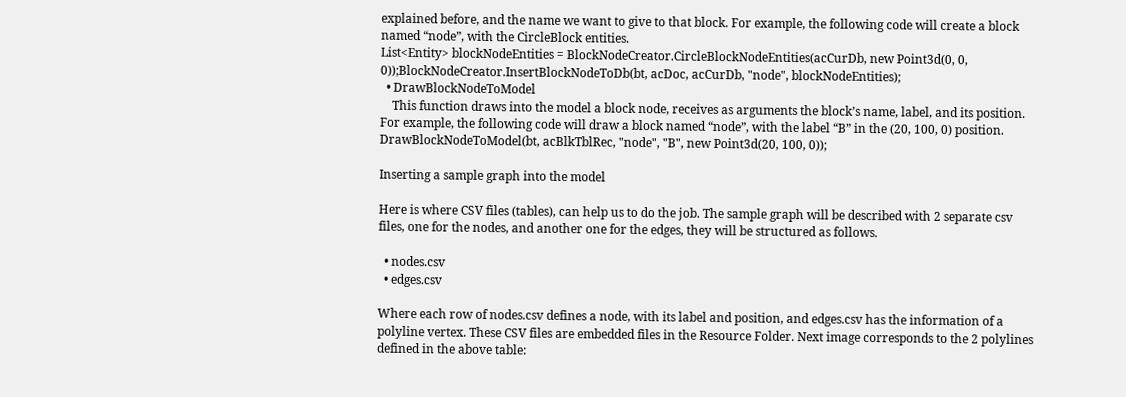explained before, and the name we want to give to that block. For example, the following code will create a block named “node”, with the CircleBlock entities.
List<Entity> blockNodeEntities = BlockNodeCreator.CircleBlockNodeEntities(acCurDb, new Point3d(0, 0, 0));BlockNodeCreator.InsertBlockNodeToDb(bt, acDoc, acCurDb, "node", blockNodeEntities);
  • DrawBlockNodeToModel
    This function draws into the model a block node, receives as arguments the block’s name, label, and its position. For example, the following code will draw a block named “node”, with the label “B” in the (20, 100, 0) position.
DrawBlockNodeToModel(bt, acBlkTblRec, "node", "B", new Point3d(20, 100, 0));

Inserting a sample graph into the model

Here is where CSV files (tables), can help us to do the job. The sample graph will be described with 2 separate csv files, one for the nodes, and another one for the edges, they will be structured as follows.

  • nodes.csv
  • edges.csv

Where each row of nodes.csv defines a node, with its label and position, and edges.csv has the information of a polyline vertex. These CSV files are embedded files in the Resource Folder. Next image corresponds to the 2 polylines defined in the above table: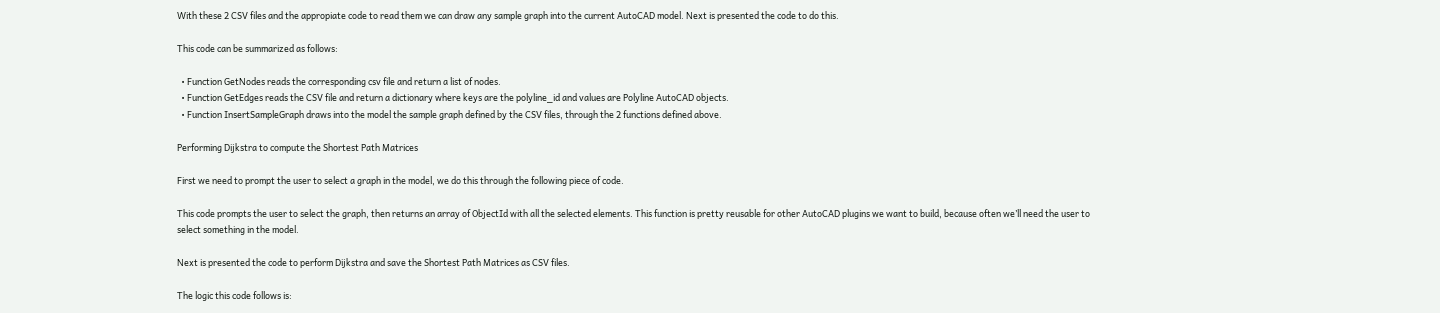With these 2 CSV files and the appropiate code to read them we can draw any sample graph into the current AutoCAD model. Next is presented the code to do this.

This code can be summarized as follows:

  • Function GetNodes reads the corresponding csv file and return a list of nodes.
  • Function GetEdges reads the CSV file and return a dictionary where keys are the polyline_id and values are Polyline AutoCAD objects.
  • Function InsertSampleGraph draws into the model the sample graph defined by the CSV files, through the 2 functions defined above.

Performing Dijkstra to compute the Shortest Path Matrices

First we need to prompt the user to select a graph in the model, we do this through the following piece of code.

This code prompts the user to select the graph, then returns an array of ObjectId with all the selected elements. This function is pretty reusable for other AutoCAD plugins we want to build, because often we’ll need the user to select something in the model.

Next is presented the code to perform Dijkstra and save the Shortest Path Matrices as CSV files.

The logic this code follows is: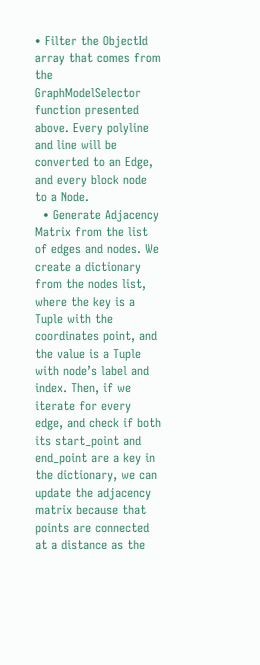• Filter the ObjectId array that comes from the GraphModelSelector function presented above. Every polyline and line will be converted to an Edge, and every block node to a Node.
  • Generate Adjacency Matrix from the list of edges and nodes. We create a dictionary from the nodes list, where the key is a Tuple with the coordinates point, and the value is a Tuple with node’s label and index. Then, if we iterate for every edge, and check if both its start_point and end_point are a key in the dictionary, we can update the adjacency matrix because that points are connected at a distance as the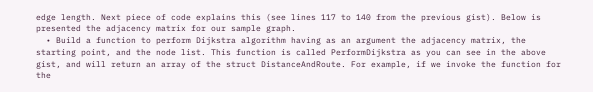edge length. Next piece of code explains this (see lines 117 to 140 from the previous gist). Below is presented the adjacency matrix for our sample graph.
  • Build a function to perform Dijkstra algorithm having as an argument the adjacency matrix, the starting point, and the node list. This function is called PerformDijkstra as you can see in the above gist, and will return an array of the struct DistanceAndRoute. For example, if we invoke the function for the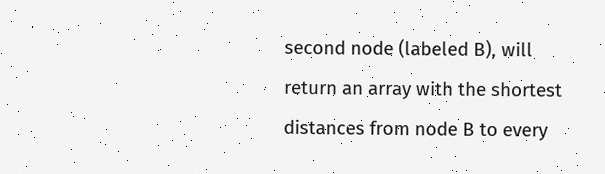second node (labeled B), will return an array with the shortest distances from node B to every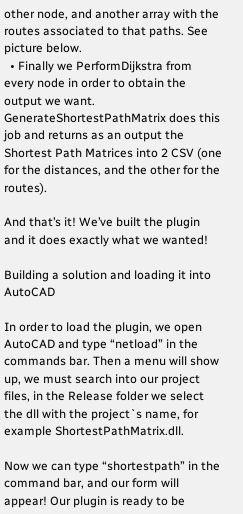other node, and another array with the routes associated to that paths. See picture below.
  • Finally we PerformDijkstra from every node in order to obtain the output we want. GenerateShortestPathMatrix does this job and returns as an output the Shortest Path Matrices into 2 CSV (one for the distances, and the other for the routes).

And that’s it! We’ve built the plugin and it does exactly what we wanted!

Building a solution and loading it into AutoCAD

In order to load the plugin, we open AutoCAD and type “netload” in the commands bar. Then a menu will show up, we must search into our project files, in the Release folder we select the dll with the project`s name, for example ShortestPathMatrix.dll.

Now we can type “shortestpath” in the command bar, and our form will appear! Our plugin is ready to be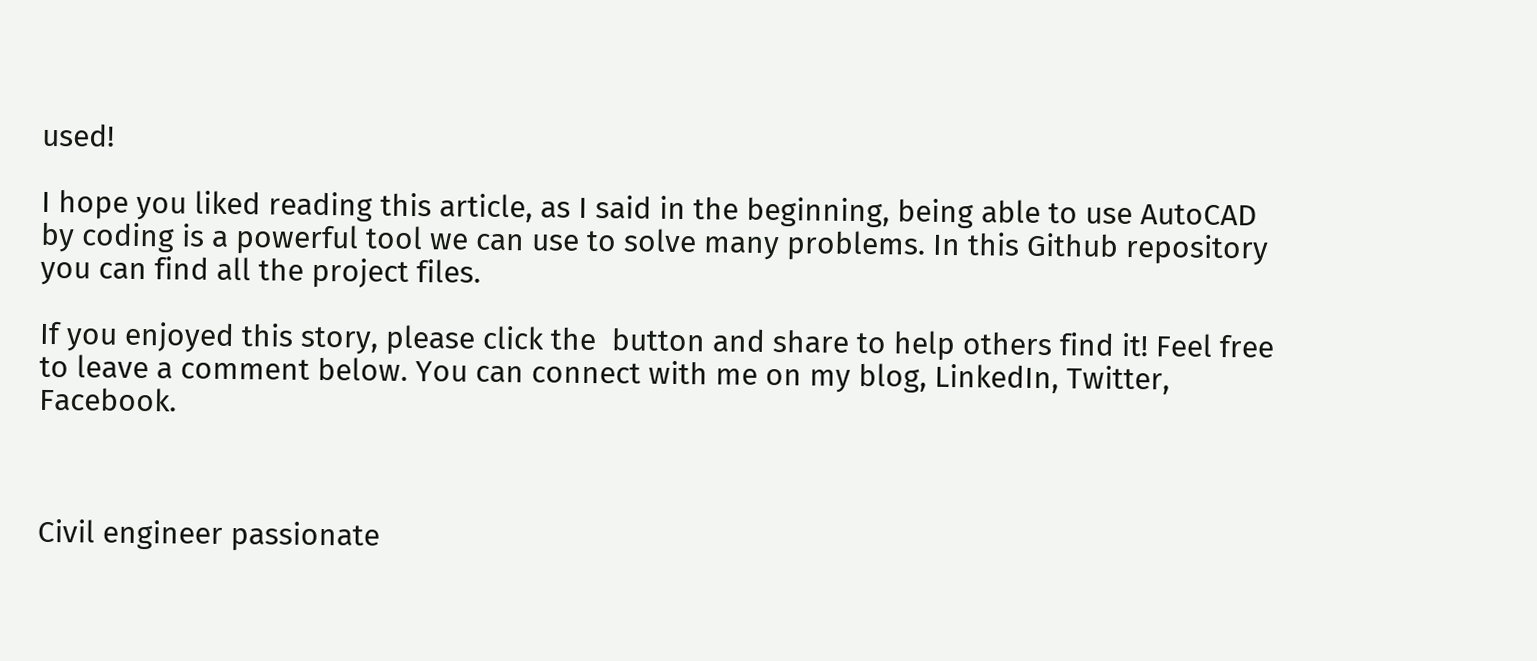used!

I hope you liked reading this article, as I said in the beginning, being able to use AutoCAD by coding is a powerful tool we can use to solve many problems. In this Github repository you can find all the project files.

If you enjoyed this story, please click the  button and share to help others find it! Feel free to leave a comment below. You can connect with me on my blog, LinkedIn, Twitter, Facebook.



Civil engineer passionate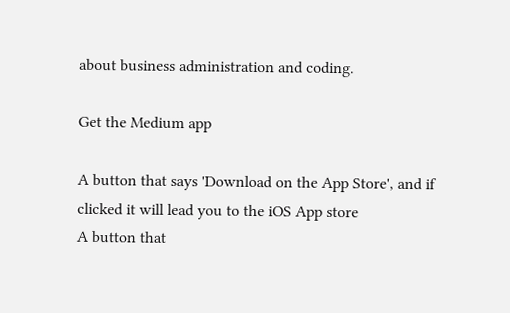about business administration and coding.

Get the Medium app

A button that says 'Download on the App Store', and if clicked it will lead you to the iOS App store
A button that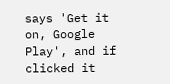says 'Get it on, Google Play', and if clicked it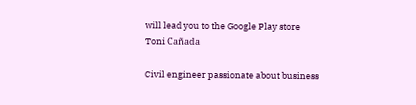will lead you to the Google Play store
Toni Cañada

Civil engineer passionate about business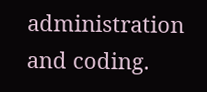administration and coding.